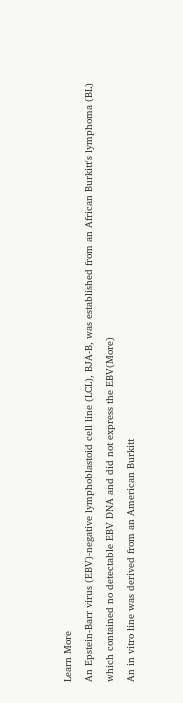Learn More
An Epstein-Barr virus (EBV)-negative lymphoblastoid cell line (LCL), BJA-B, was established from an African Burkitt's lymphoma (BL) which contained no detectable EBV DNA and did not express the EBV(More)
An in vitro line was derived from an American Burkitt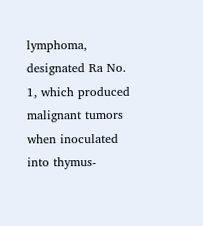lymphoma, designated Ra No. 1, which produced malignant tumors when inoculated into thymus-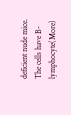deficient nude mice. The cells have B-lymphocyte(More)